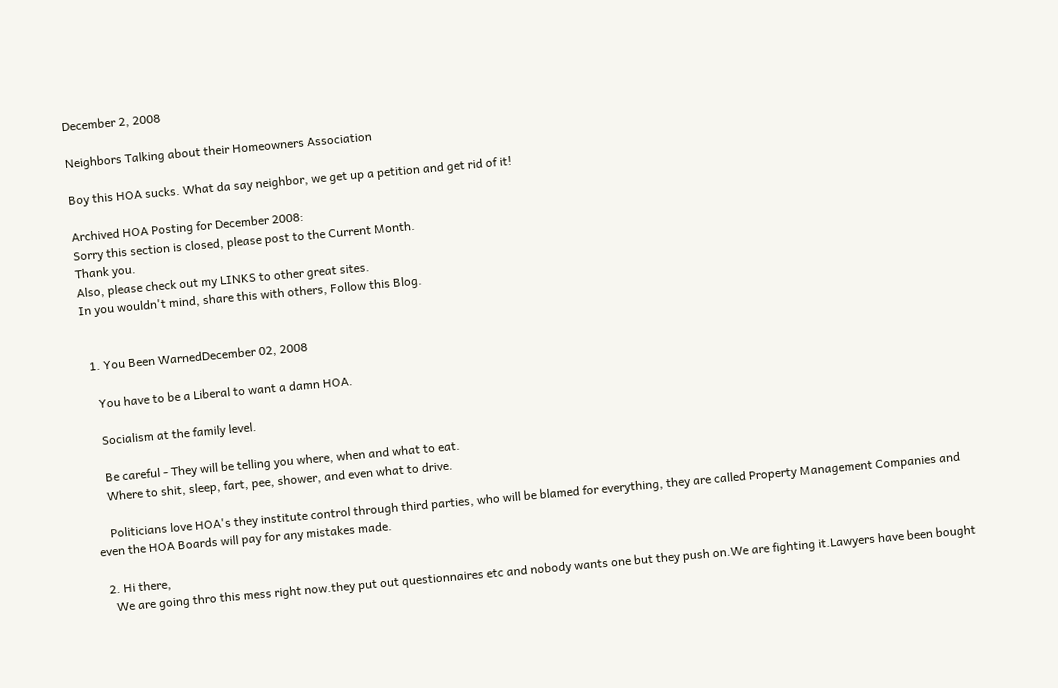December 2, 2008

Neighbors Talking about their Homeowners Association

Boy this HOA sucks. What da say neighbor, we get up a petition and get rid of it!

Archived HOA Posting for December 2008:
Sorry this section is closed, please post to the Current Month.
Thank you.
Also, please check out my LINKS to other great sites.
In you wouldn't mind, share this with others, Follow this Blog.


  1. You Been WarnedDecember 02, 2008

    You have to be a Liberal to want a damn HOA.

    Socialism at the family level.

    Be careful - They will be telling you where, when and what to eat.
    Where to shit, sleep, fart, pee, shower, and even what to drive.

    Politicians love HOA's they institute control through third parties, who will be blamed for everything, they are called Property Management Companies and even the HOA Boards will pay for any mistakes made.

  2. Hi there,
    We are going thro this mess right now.they put out questionnaires etc and nobody wants one but they push on.We are fighting it.Lawyers have been bought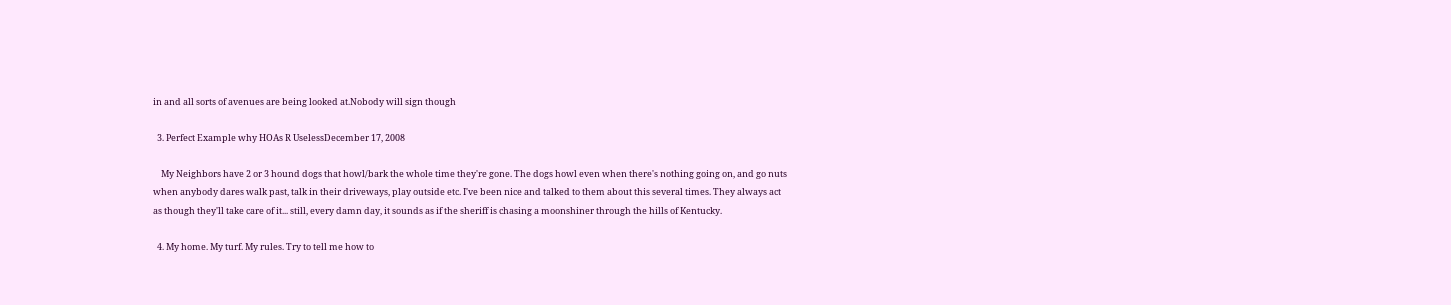in and all sorts of avenues are being looked at.Nobody will sign though

  3. Perfect Example why HOAs R UselessDecember 17, 2008

    My Neighbors have 2 or 3 hound dogs that howl/bark the whole time they're gone. The dogs howl even when there's nothing going on, and go nuts when anybody dares walk past, talk in their driveways, play outside etc. I've been nice and talked to them about this several times. They always act as though they'll take care of it... still, every damn day, it sounds as if the sheriff is chasing a moonshiner through the hills of Kentucky.

  4. My home. My turf. My rules. Try to tell me how to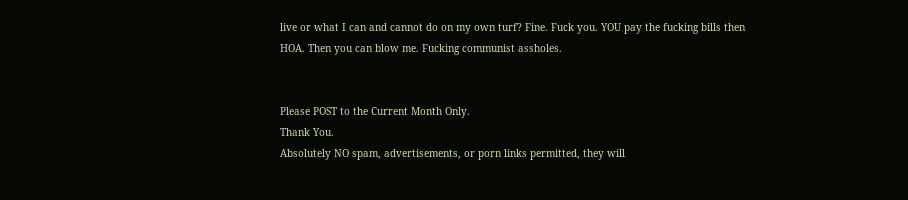live or what I can and cannot do on my own turf? Fine. Fuck you. YOU pay the fucking bills then HOA. Then you can blow me. Fucking communist assholes.


Please POST to the Current Month Only.
Thank You.
Absolutely NO spam, advertisements, or porn links permitted, they will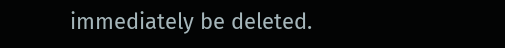immediately be deleted.